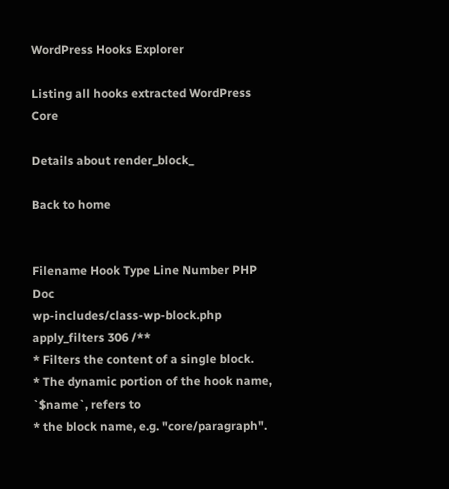WordPress Hooks Explorer

Listing all hooks extracted WordPress Core

Details about render_block_

Back to home


Filename Hook Type Line Number PHP Doc
wp-includes/class-wp-block.php apply_filters 306 /**
* Filters the content of a single block.
* The dynamic portion of the hook name, `$name`, refers to
* the block name, e.g. "core/paragraph".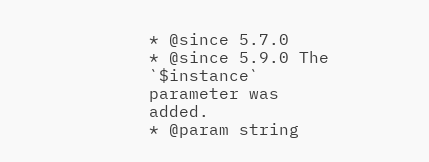* @since 5.7.0
* @since 5.9.0 The `$instance` parameter was added.
* @param string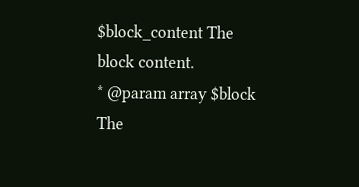$block_content The block content.
* @param array $block The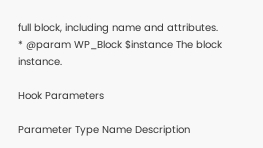full block, including name and attributes.
* @param WP_Block $instance The block instance.

Hook Parameters

Parameter Type Name Description